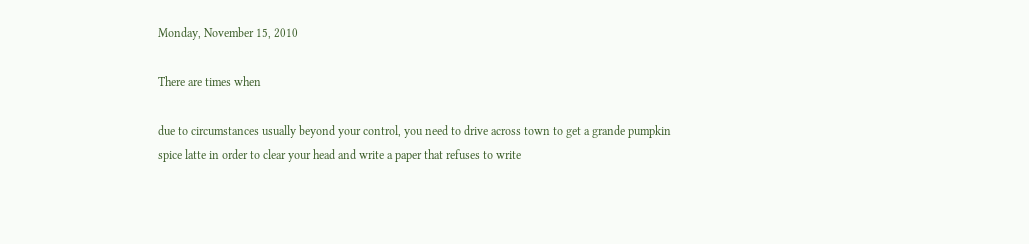Monday, November 15, 2010

There are times when

due to circumstances usually beyond your control, you need to drive across town to get a grande pumpkin spice latte in order to clear your head and write a paper that refuses to write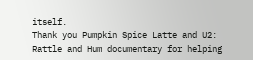itself.
Thank you Pumpkin Spice Latte and U2: Rattle and Hum documentary for helping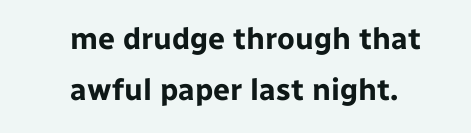me drudge through that awful paper last night.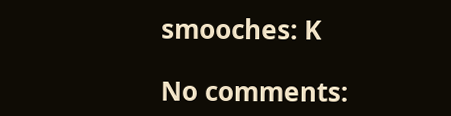smooches: K

No comments: